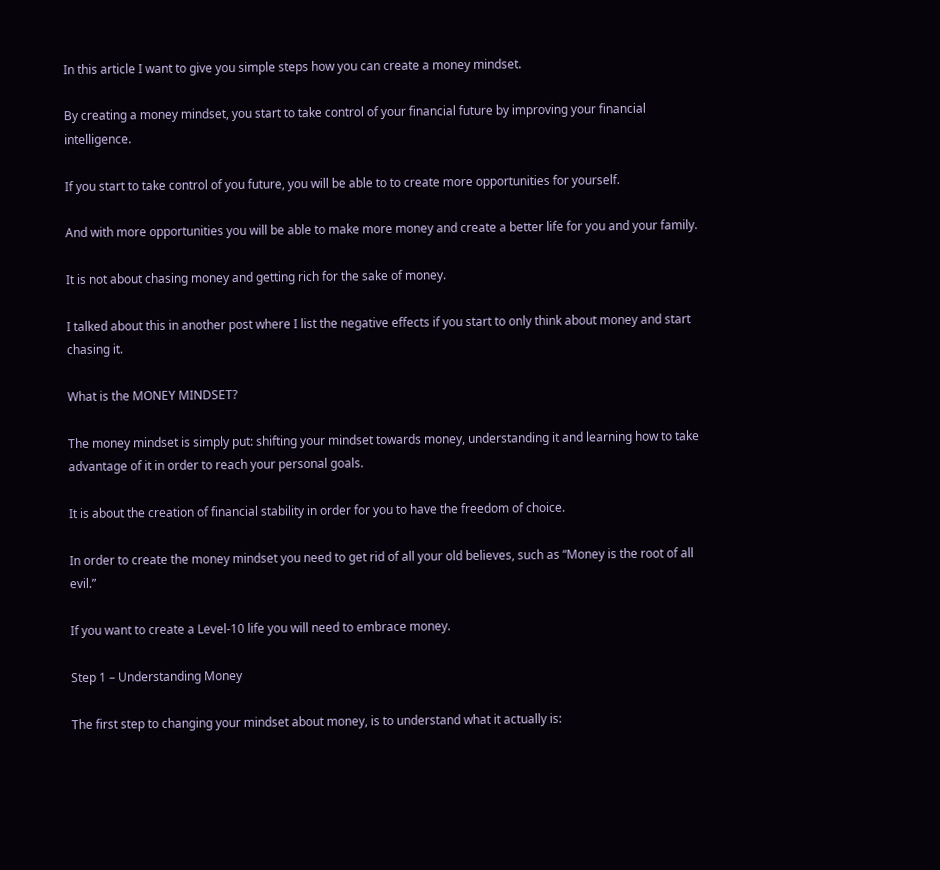In this article I want to give you simple steps how you can create a money mindset.

By creating a money mindset, you start to take control of your financial future by improving your financial intelligence.

If you start to take control of you future, you will be able to to create more opportunities for yourself.

And with more opportunities you will be able to make more money and create a better life for you and your family.

It is not about chasing money and getting rich for the sake of money.

I talked about this in another post where I list the negative effects if you start to only think about money and start chasing it.

What is the MONEY MINDSET?

The money mindset is simply put: shifting your mindset towards money, understanding it and learning how to take advantage of it in order to reach your personal goals.

It is about the creation of financial stability in order for you to have the freedom of choice.

In order to create the money mindset you need to get rid of all your old believes, such as “Money is the root of all evil.”

If you want to create a Level-10 life you will need to embrace money.

Step 1 – Understanding Money

The first step to changing your mindset about money, is to understand what it actually is: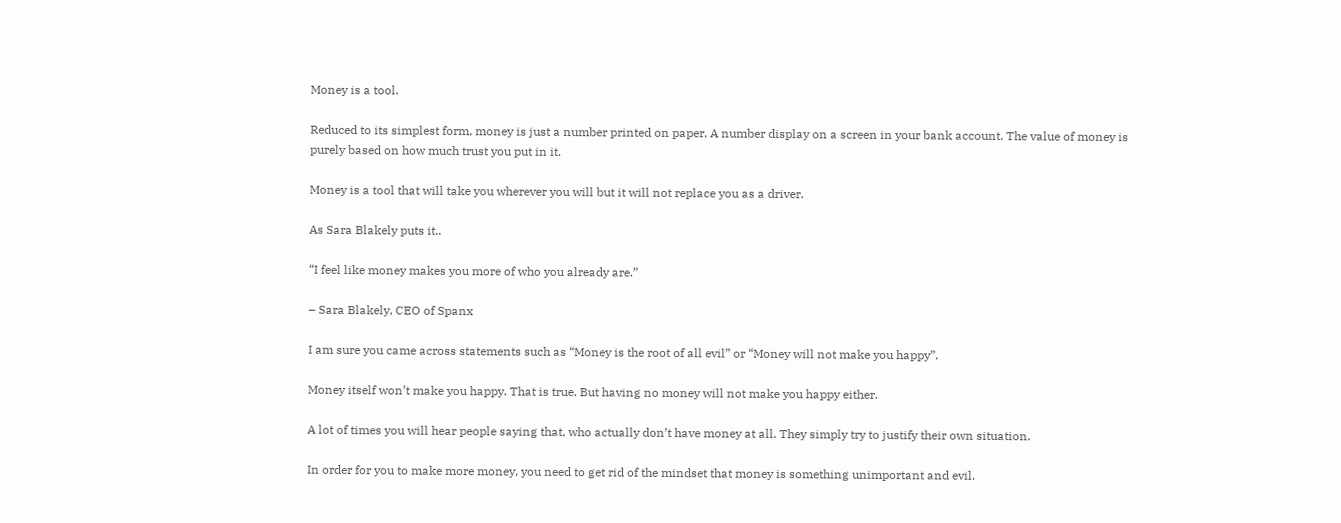Money is a tool.

Reduced to its simplest form, money is just a number printed on paper. A number display on a screen in your bank account. The value of money is purely based on how much trust you put in it.

Money is a tool that will take you wherever you will but it will not replace you as a driver.

As Sara Blakely puts it..

“I feel like money makes you more of who you already are.”

– Sara Blakely, CEO of Spanx

I am sure you came across statements such as “Money is the root of all evil” or “Money will not make you happy”.

Money itself won’t make you happy. That is true. But having no money will not make you happy either.

A lot of times you will hear people saying that, who actually don’t have money at all. They simply try to justify their own situation.

In order for you to make more money, you need to get rid of the mindset that money is something unimportant and evil.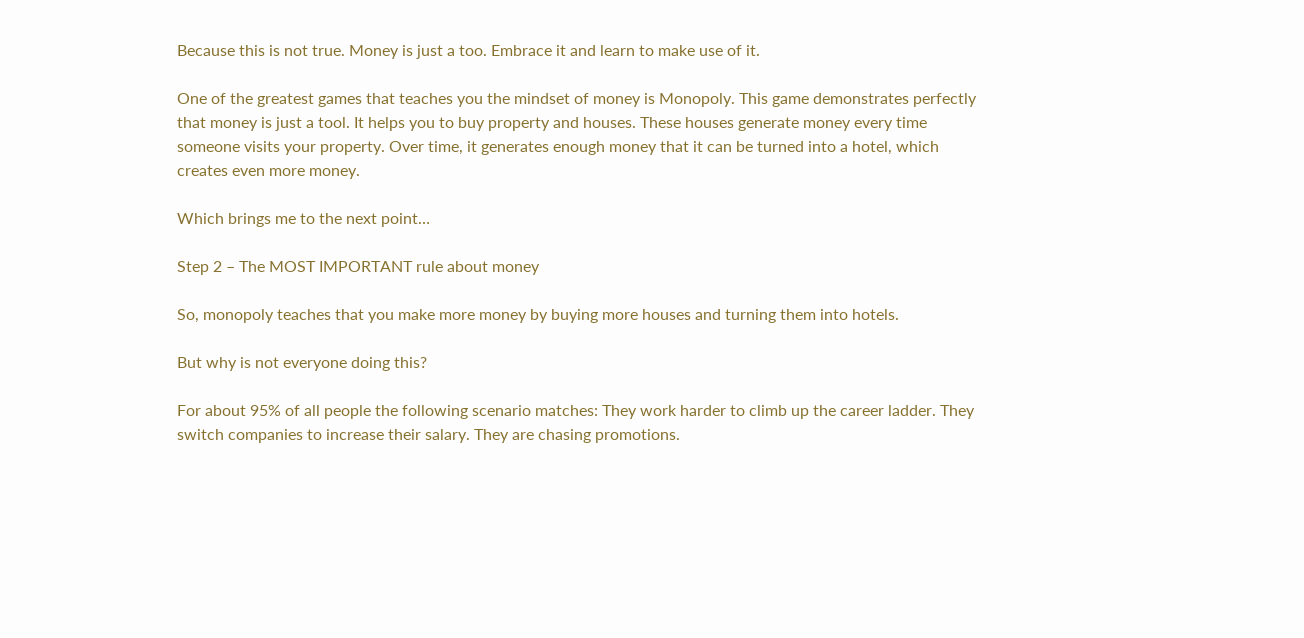Because this is not true. Money is just a too. Embrace it and learn to make use of it.

One of the greatest games that teaches you the mindset of money is Monopoly. This game demonstrates perfectly that money is just a tool. It helps you to buy property and houses. These houses generate money every time someone visits your property. Over time, it generates enough money that it can be turned into a hotel, which creates even more money.

Which brings me to the next point…

Step 2 – The MOST IMPORTANT rule about money

So, monopoly teaches that you make more money by buying more houses and turning them into hotels.

But why is not everyone doing this?

For about 95% of all people the following scenario matches: They work harder to climb up the career ladder. They switch companies to increase their salary. They are chasing promotions.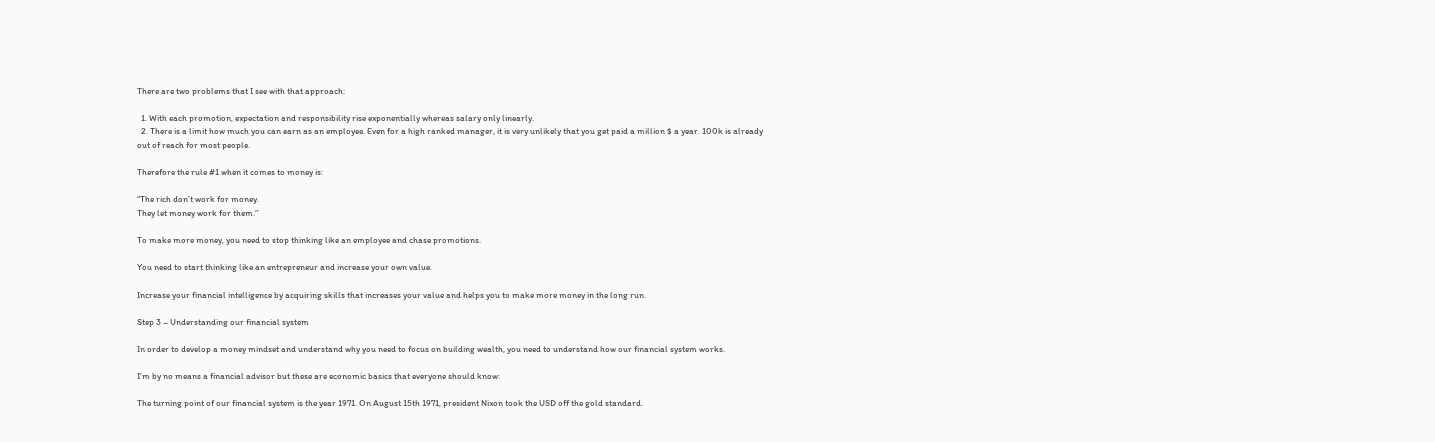There are two problems that I see with that approach:

  1. With each promotion, expectation and responsibility rise exponentially whereas salary only linearly.
  2. There is a limit how much you can earn as an employee. Even for a high ranked manager, it is very unlikely that you get paid a million $ a year. 100k is already out of reach for most people.

Therefore the rule #1 when it comes to money is:

“The rich don’t work for money.
They let money work for them.”

To make more money, you need to stop thinking like an employee and chase promotions.

You need to start thinking like an entrepreneur and increase your own value.

Increase your financial intelligence by acquiring skills that increases your value and helps you to make more money in the long run.

Step 3 – Understanding our financial system

In order to develop a money mindset and understand why you need to focus on building wealth, you need to understand how our financial system works.

I’m by no means a financial advisor but these are economic basics that everyone should know:

The turning point of our financial system is the year 1971. On August 15th 1971, president Nixon took the USD off the gold standard.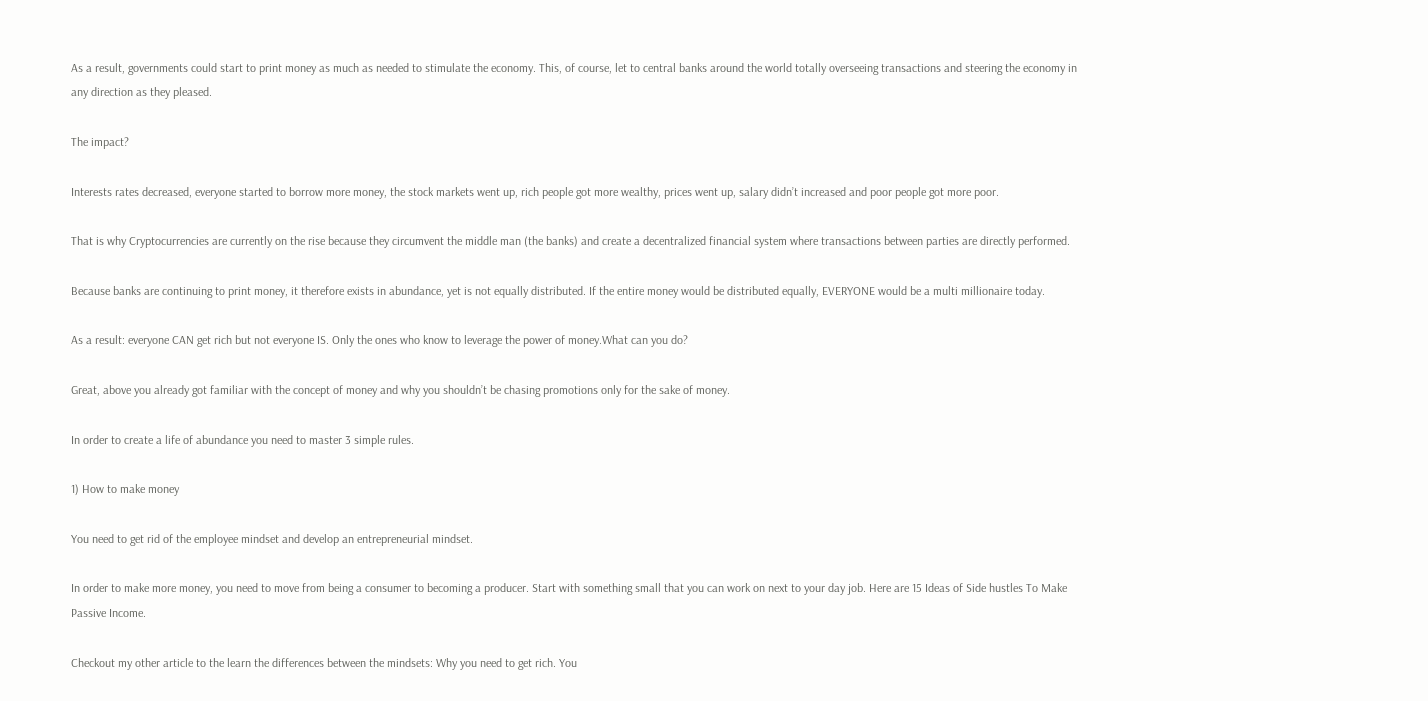As a result, governments could start to print money as much as needed to stimulate the economy. This, of course, let to central banks around the world totally overseeing transactions and steering the economy in any direction as they pleased.

The impact?

Interests rates decreased, everyone started to borrow more money, the stock markets went up, rich people got more wealthy, prices went up, salary didn’t increased and poor people got more poor.

That is why Cryptocurrencies are currently on the rise because they circumvent the middle man (the banks) and create a decentralized financial system where transactions between parties are directly performed.

Because banks are continuing to print money, it therefore exists in abundance, yet is not equally distributed. If the entire money would be distributed equally, EVERYONE would be a multi millionaire today.

As a result: everyone CAN get rich but not everyone IS. Only the ones who know to leverage the power of money.What can you do?

Great, above you already got familiar with the concept of money and why you shouldn’t be chasing promotions only for the sake of money.

In order to create a life of abundance you need to master 3 simple rules.

1) How to make money

You need to get rid of the employee mindset and develop an entrepreneurial mindset.

In order to make more money, you need to move from being a consumer to becoming a producer. Start with something small that you can work on next to your day job. Here are 15 Ideas of Side hustles To Make Passive Income.

Checkout my other article to the learn the differences between the mindsets: Why you need to get rich. You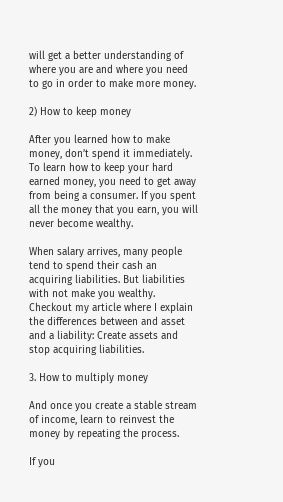will get a better understanding of where you are and where you need to go in order to make more money.

2) How to keep money

After you learned how to make money, don’t spend it immediately. To learn how to keep your hard earned money, you need to get away from being a consumer. If you spent all the money that you earn, you will never become wealthy.

When salary arrives, many people tend to spend their cash an acquiring liabilities. But liabilities with not make you wealthy. Checkout my article where I explain the differences between and asset and a liability: Create assets and stop acquiring liabilities.

3. How to multiply money

And once you create a stable stream of income, learn to reinvest the money by repeating the process.

If you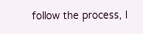follow the process, I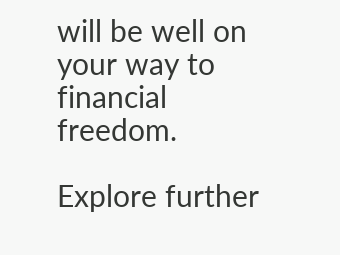will be well on your way to financial freedom.

Explore further